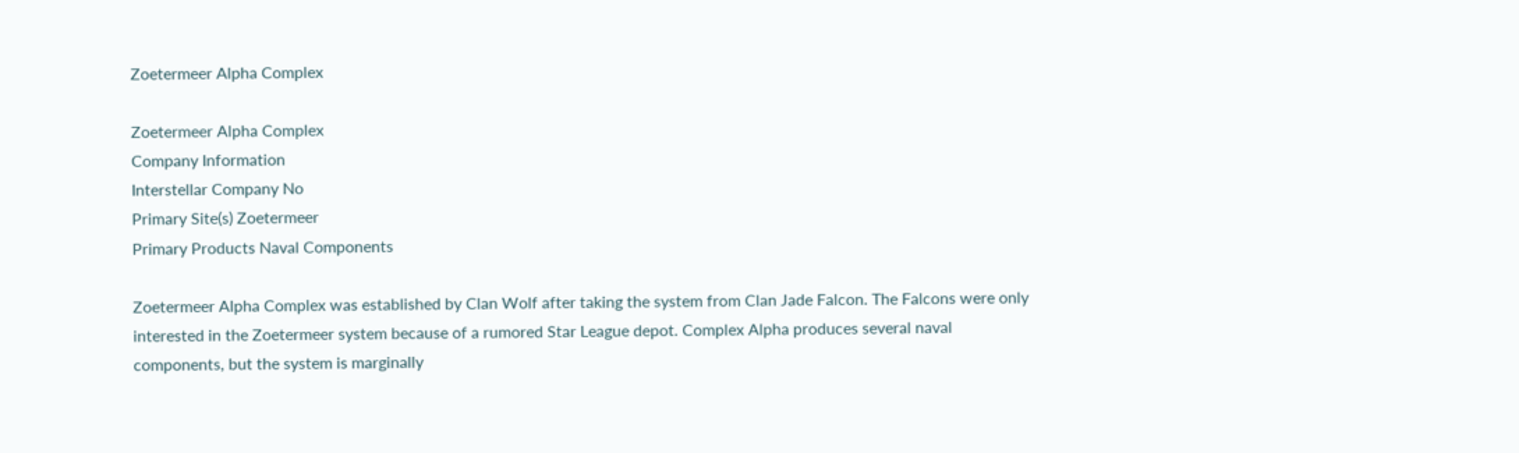Zoetermeer Alpha Complex

Zoetermeer Alpha Complex
Company Information
Interstellar Company No
Primary Site(s) Zoetermeer
Primary Products Naval Components

Zoetermeer Alpha Complex was established by Clan Wolf after taking the system from Clan Jade Falcon. The Falcons were only interested in the Zoetermeer system because of a rumored Star League depot. Complex Alpha produces several naval components, but the system is marginally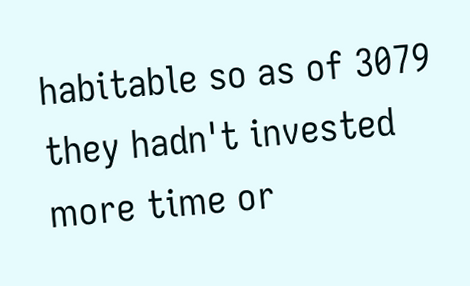habitable so as of 3079 they hadn't invested more time or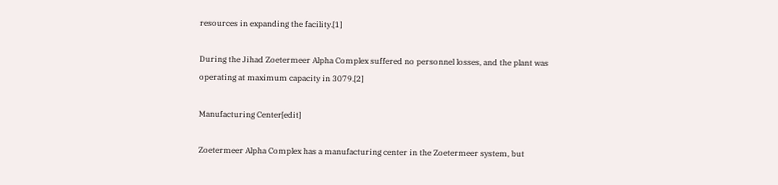resources in expanding the facility.[1]

During the Jihad Zoetermeer Alpha Complex suffered no personnel losses, and the plant was operating at maximum capacity in 3079.[2]

Manufacturing Center[edit]

Zoetermeer Alpha Complex has a manufacturing center in the Zoetermeer system, but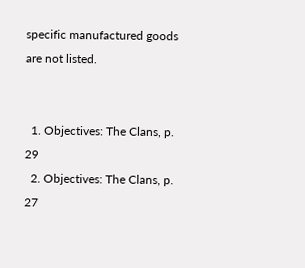specific manufactured goods are not listed.


  1. Objectives: The Clans, p. 29
  2. Objectives: The Clans, p. 27